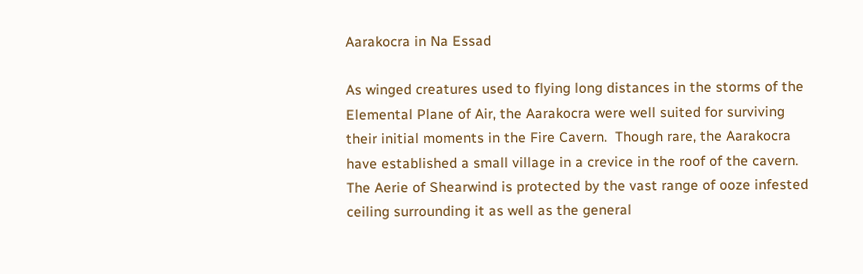Aarakocra in Na Essad

As winged creatures used to flying long distances in the storms of the Elemental Plane of Air, the Aarakocra were well suited for surviving their initial moments in the Fire Cavern.  Though rare, the Aarakocra have established a small village in a crevice in the roof of the cavern. The Aerie of Shearwind is protected by the vast range of ooze infested ceiling surrounding it as well as the general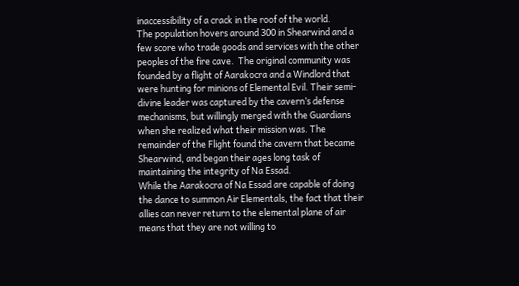inaccessibility of a crack in the roof of the world.
The population hovers around 300 in Shearwind and a few score who trade goods and services with the other peoples of the fire cave.  The original community was founded by a flight of Aarakocra and a Windlord that were hunting for minions of Elemental Evil. Their semi-divine leader was captured by the cavern’s defense mechanisms, but willingly merged with the Guardians when she realized what their mission was. The remainder of the Flight found the cavern that became Shearwind, and began their ages long task of maintaining the integrity of Na Essad.
While the Aarakocra of Na Essad are capable of doing the dance to summon Air Elementals, the fact that their allies can never return to the elemental plane of air means that they are not willing to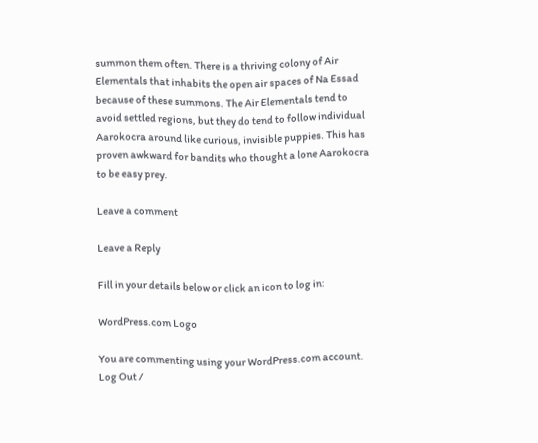summon them often. There is a thriving colony of Air Elementals that inhabits the open air spaces of Na Essad because of these summons. The Air Elementals tend to avoid settled regions, but they do tend to follow individual Aarokocra around like curious, invisible puppies. This has proven awkward for bandits who thought a lone Aarokocra to be easy prey.

Leave a comment

Leave a Reply

Fill in your details below or click an icon to log in:

WordPress.com Logo

You are commenting using your WordPress.com account. Log Out /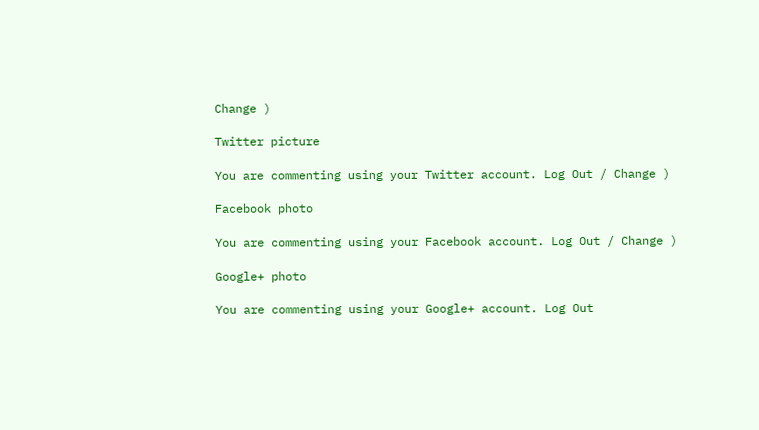Change )

Twitter picture

You are commenting using your Twitter account. Log Out / Change )

Facebook photo

You are commenting using your Facebook account. Log Out / Change )

Google+ photo

You are commenting using your Google+ account. Log Out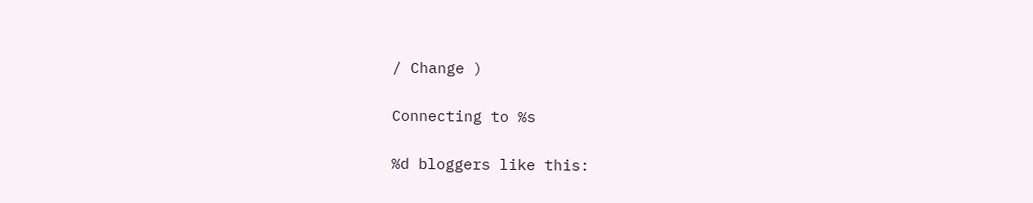/ Change )

Connecting to %s

%d bloggers like this: